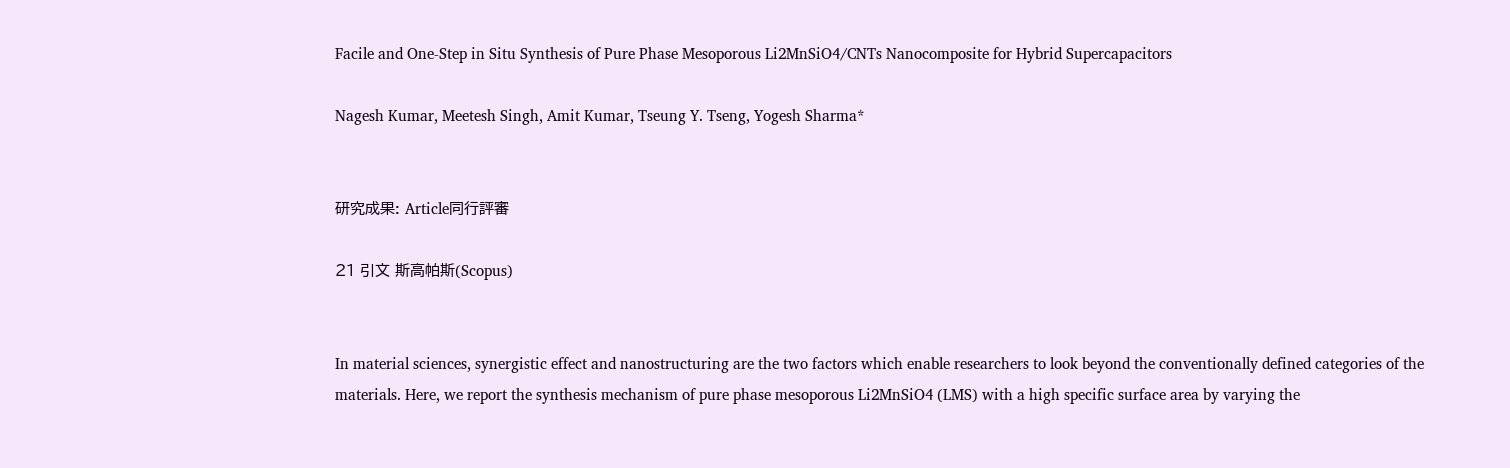Facile and One-Step in Situ Synthesis of Pure Phase Mesoporous Li2MnSiO4/CNTs Nanocomposite for Hybrid Supercapacitors

Nagesh Kumar, Meetesh Singh, Amit Kumar, Tseung Y. Tseng, Yogesh Sharma*


研究成果: Article同行評審

21 引文 斯高帕斯(Scopus)


In material sciences, synergistic effect and nanostructuring are the two factors which enable researchers to look beyond the conventionally defined categories of the materials. Here, we report the synthesis mechanism of pure phase mesoporous Li2MnSiO4 (LMS) with a high specific surface area by varying the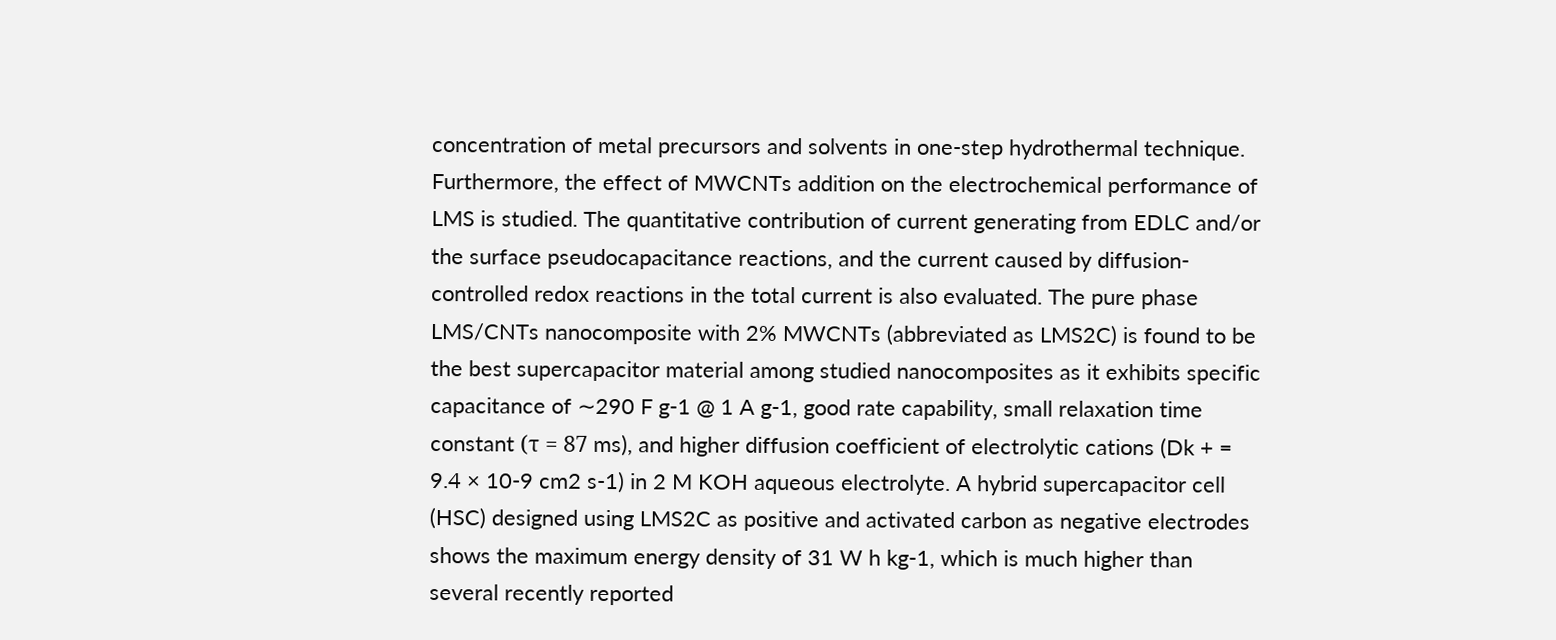concentration of metal precursors and solvents in one-step hydrothermal technique. Furthermore, the effect of MWCNTs addition on the electrochemical performance of LMS is studied. The quantitative contribution of current generating from EDLC and/or the surface pseudocapacitance reactions, and the current caused by diffusion-controlled redox reactions in the total current is also evaluated. The pure phase LMS/CNTs nanocomposite with 2% MWCNTs (abbreviated as LMS2C) is found to be the best supercapacitor material among studied nanocomposites as it exhibits specific capacitance of ∼290 F g-1 @ 1 A g-1, good rate capability, small relaxation time constant (τ = 87 ms), and higher diffusion coefficient of electrolytic cations (Dk + = 9.4 × 10-9 cm2 s-1) in 2 M KOH aqueous electrolyte. A hybrid supercapacitor cell (HSC) designed using LMS2C as positive and activated carbon as negative electrodes shows the maximum energy density of 31 W h kg-1, which is much higher than several recently reported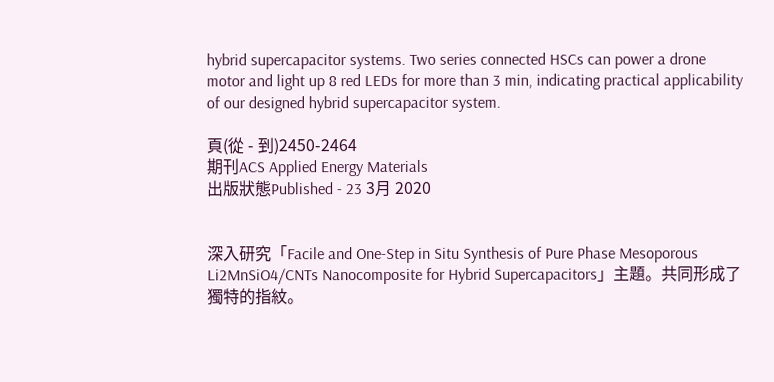hybrid supercapacitor systems. Two series connected HSCs can power a drone motor and light up 8 red LEDs for more than 3 min, indicating practical applicability of our designed hybrid supercapacitor system.

頁(從 - 到)2450-2464
期刊ACS Applied Energy Materials
出版狀態Published - 23 3月 2020


深入研究「Facile and One-Step in Situ Synthesis of Pure Phase Mesoporous Li2MnSiO4/CNTs Nanocomposite for Hybrid Supercapacitors」主題。共同形成了獨特的指紋。